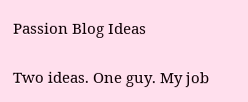Passion Blog Ideas

Two ideas. One guy. My job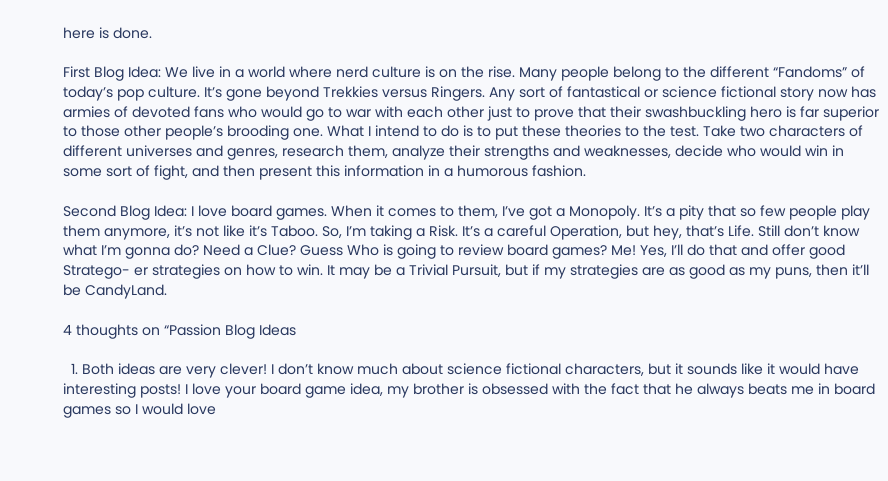here is done.

First Blog Idea: We live in a world where nerd culture is on the rise. Many people belong to the different “Fandoms” of today’s pop culture. It’s gone beyond Trekkies versus Ringers. Any sort of fantastical or science fictional story now has armies of devoted fans who would go to war with each other just to prove that their swashbuckling hero is far superior to those other people’s brooding one. What I intend to do is to put these theories to the test. Take two characters of different universes and genres, research them, analyze their strengths and weaknesses, decide who would win in some sort of fight, and then present this information in a humorous fashion.

Second Blog Idea: I love board games. When it comes to them, I’ve got a Monopoly. It’s a pity that so few people play them anymore, it’s not like it’s Taboo. So, I’m taking a Risk. It’s a careful Operation, but hey, that’s Life. Still don’t know what I’m gonna do? Need a Clue? Guess Who is going to review board games? Me! Yes, I’ll do that and offer good Stratego- er strategies on how to win. It may be a Trivial Pursuit, but if my strategies are as good as my puns, then it’ll be CandyLand.

4 thoughts on “Passion Blog Ideas

  1. Both ideas are very clever! I don’t know much about science fictional characters, but it sounds like it would have interesting posts! I love your board game idea, my brother is obsessed with the fact that he always beats me in board games so I would love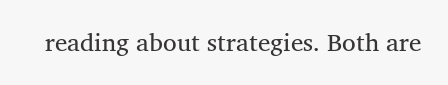reading about strategies. Both are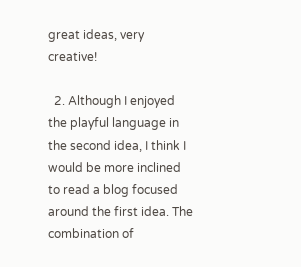great ideas, very creative!

  2. Although I enjoyed the playful language in the second idea, I think I would be more inclined to read a blog focused around the first idea. The combination of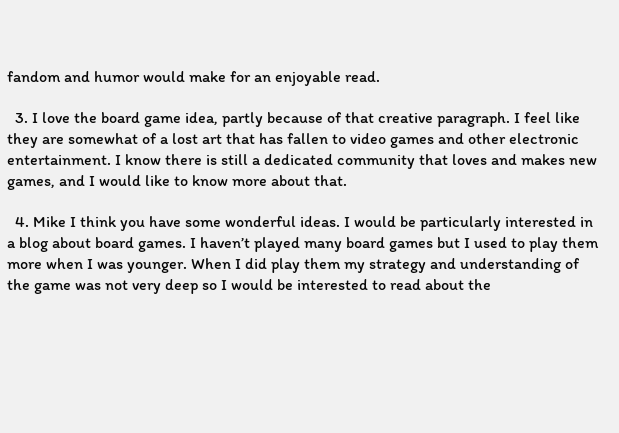fandom and humor would make for an enjoyable read.

  3. I love the board game idea, partly because of that creative paragraph. I feel like they are somewhat of a lost art that has fallen to video games and other electronic entertainment. I know there is still a dedicated community that loves and makes new games, and I would like to know more about that.

  4. Mike I think you have some wonderful ideas. I would be particularly interested in a blog about board games. I haven’t played many board games but I used to play them more when I was younger. When I did play them my strategy and understanding of the game was not very deep so I would be interested to read about the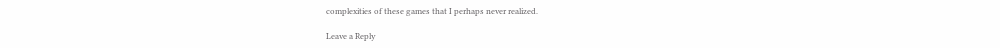complexities of these games that I perhaps never realized.

Leave a Reply